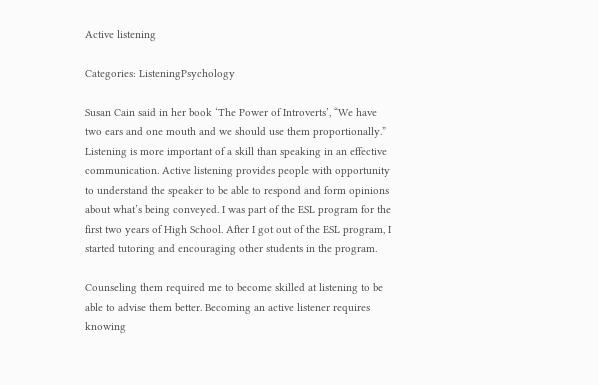Active listening

Categories: ListeningPsychology

Susan Cain said in her book ‘The Power of Introverts’, “We have two ears and one mouth and we should use them proportionally.” Listening is more important of a skill than speaking in an effective communication. Active listening provides people with opportunity to understand the speaker to be able to respond and form opinions about what’s being conveyed. I was part of the ESL program for the first two years of High School. After I got out of the ESL program, I started tutoring and encouraging other students in the program.

Counseling them required me to become skilled at listening to be able to advise them better. Becoming an active listener requires knowing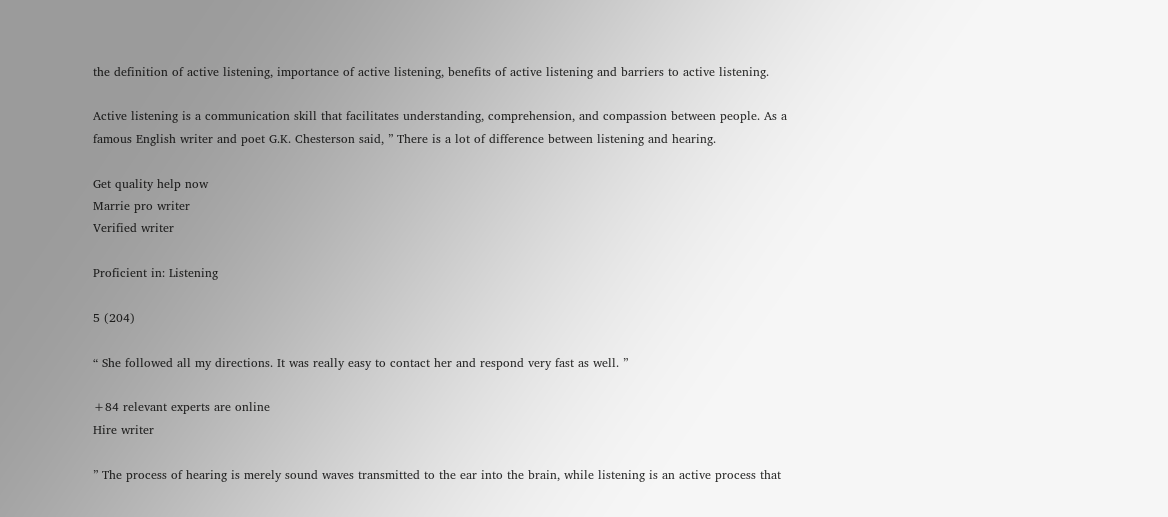the definition of active listening, importance of active listening, benefits of active listening and barriers to active listening.

Active listening is a communication skill that facilitates understanding, comprehension, and compassion between people. As a famous English writer and poet G.K. Chesterson said, ” There is a lot of difference between listening and hearing.

Get quality help now
Marrie pro writer
Verified writer

Proficient in: Listening

5 (204)

“ She followed all my directions. It was really easy to contact her and respond very fast as well. ”

+84 relevant experts are online
Hire writer

” The process of hearing is merely sound waves transmitted to the ear into the brain, while listening is an active process that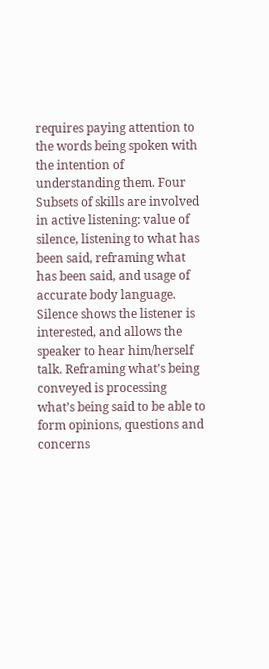requires paying attention to the words being spoken with the intention of understanding them. Four Subsets of skills are involved in active listening: value of silence, listening to what has been said, reframing what has been said, and usage of accurate body language. Silence shows the listener is interested, and allows the speaker to hear him/herself talk. Reframing what’s being conveyed is processing what’s being said to be able to form opinions, questions and concerns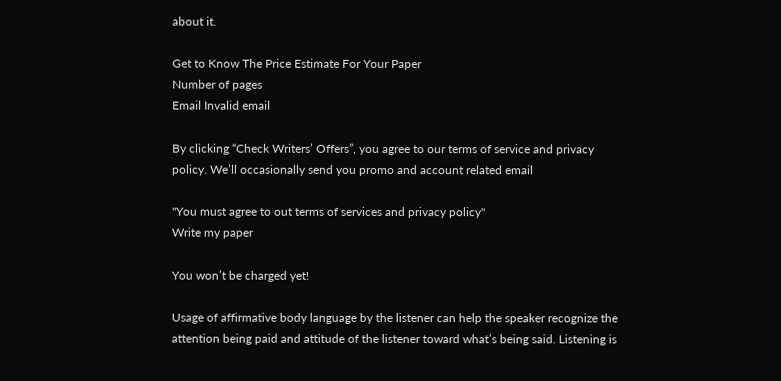about it.

Get to Know The Price Estimate For Your Paper
Number of pages
Email Invalid email

By clicking “Check Writers’ Offers”, you agree to our terms of service and privacy policy. We’ll occasionally send you promo and account related email

"You must agree to out terms of services and privacy policy"
Write my paper

You won’t be charged yet!

Usage of affirmative body language by the listener can help the speaker recognize the attention being paid and attitude of the listener toward what’s being said. Listening is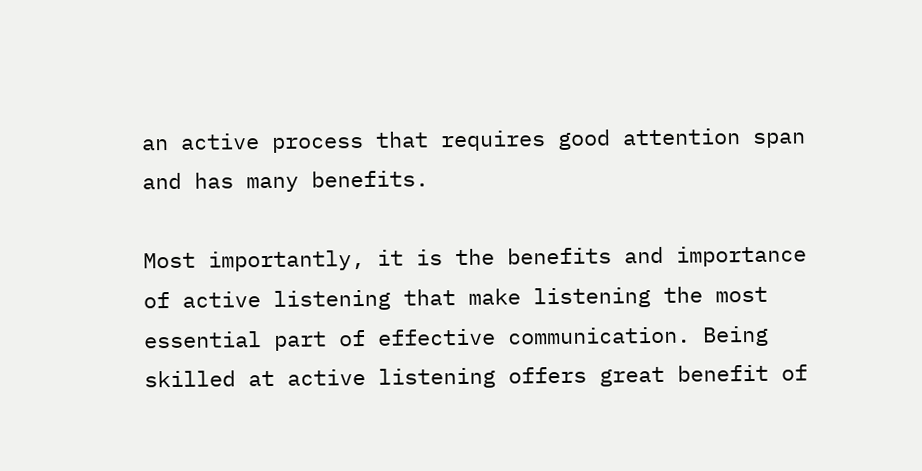an active process that requires good attention span and has many benefits.

Most importantly, it is the benefits and importance of active listening that make listening the most essential part of effective communication. Being skilled at active listening offers great benefit of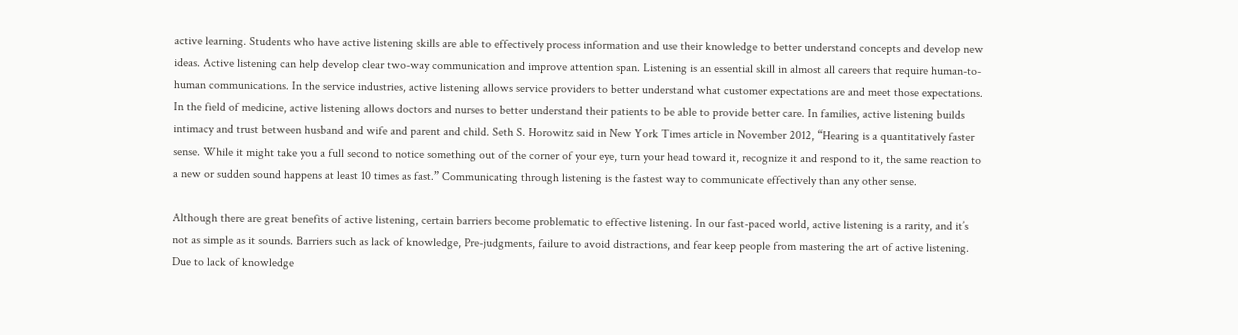active learning. Students who have active listening skills are able to effectively process information and use their knowledge to better understand concepts and develop new ideas. Active listening can help develop clear two-way communication and improve attention span. Listening is an essential skill in almost all careers that require human-to-human communications. In the service industries, active listening allows service providers to better understand what customer expectations are and meet those expectations. In the field of medicine, active listening allows doctors and nurses to better understand their patients to be able to provide better care. In families, active listening builds intimacy and trust between husband and wife and parent and child. Seth S. Horowitz said in New York Times article in November 2012, “Hearing is a quantitatively faster sense. While it might take you a full second to notice something out of the corner of your eye, turn your head toward it, recognize it and respond to it, the same reaction to a new or sudden sound happens at least 10 times as fast.” Communicating through listening is the fastest way to communicate effectively than any other sense.

Although there are great benefits of active listening, certain barriers become problematic to effective listening. In our fast-paced world, active listening is a rarity, and it’s not as simple as it sounds. Barriers such as lack of knowledge, Pre-judgments, failure to avoid distractions, and fear keep people from mastering the art of active listening. Due to lack of knowledge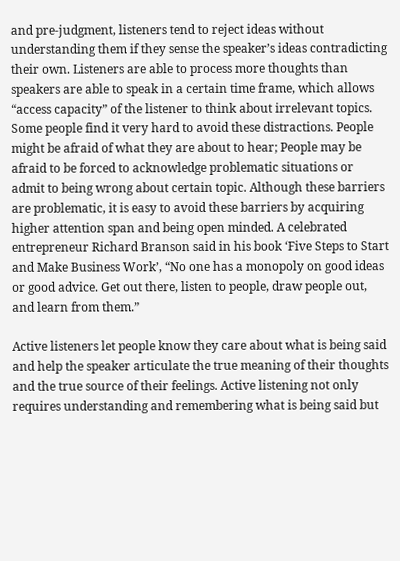and pre-judgment, listeners tend to reject ideas without understanding them if they sense the speaker’s ideas contradicting their own. Listeners are able to process more thoughts than speakers are able to speak in a certain time frame, which allows “access capacity” of the listener to think about irrelevant topics. Some people find it very hard to avoid these distractions. People might be afraid of what they are about to hear; People may be afraid to be forced to acknowledge problematic situations or admit to being wrong about certain topic. Although these barriers are problematic, it is easy to avoid these barriers by acquiring higher attention span and being open minded. A celebrated entrepreneur Richard Branson said in his book ‘Five Steps to Start and Make Business Work’, “No one has a monopoly on good ideas or good advice. Get out there, listen to people, draw people out, and learn from them.”

Active listeners let people know they care about what is being said and help the speaker articulate the true meaning of their thoughts and the true source of their feelings. Active listening not only requires understanding and remembering what is being said but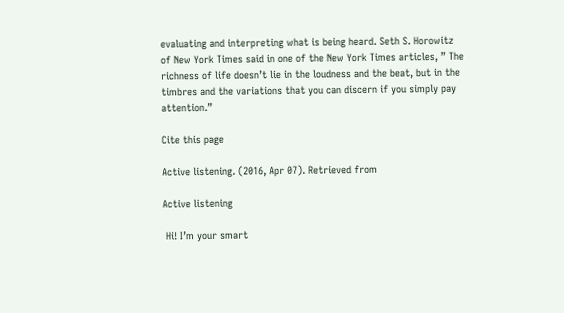evaluating and interpreting what is being heard. Seth S. Horowitz of New York Times said in one of the New York Times articles, ” The richness of life doesn’t lie in the loudness and the beat, but in the timbres and the variations that you can discern if you simply pay attention.”

Cite this page

Active listening. (2016, Apr 07). Retrieved from

Active listening

 Hi! I’m your smart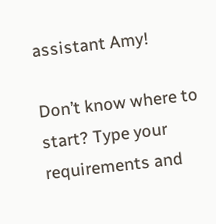assistant Amy!

Don’t know where to start? Type your requirements and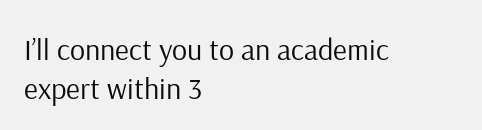I’ll connect you to an academic expert within 3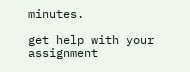minutes.

get help with your assignment